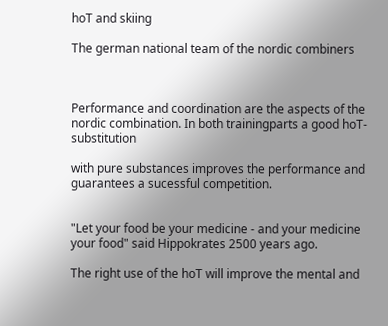hoT and skiing

The german national team of the nordic combiners



Performance and coordination are the aspects of the nordic combination. In both trainingparts a good hoT-substitution

with pure substances improves the performance and guarantees a sucessful competition.


"Let your food be your medicine - and your medicine your food" said Hippokrates 2500 years ago.

The right use of the hoT will improve the mental and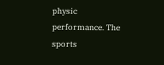physic performance. The sports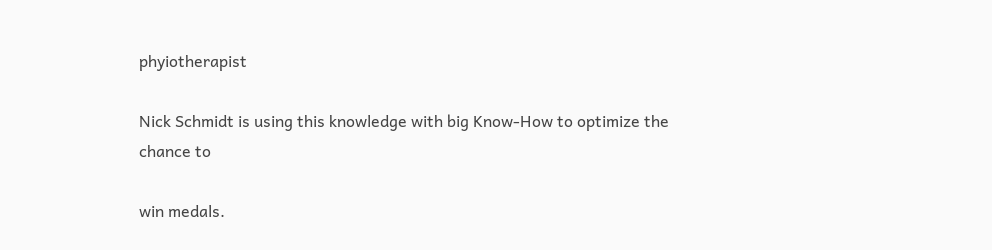phyiotherapist

Nick Schmidt is using this knowledge with big Know-How to optimize the chance to

win medals.